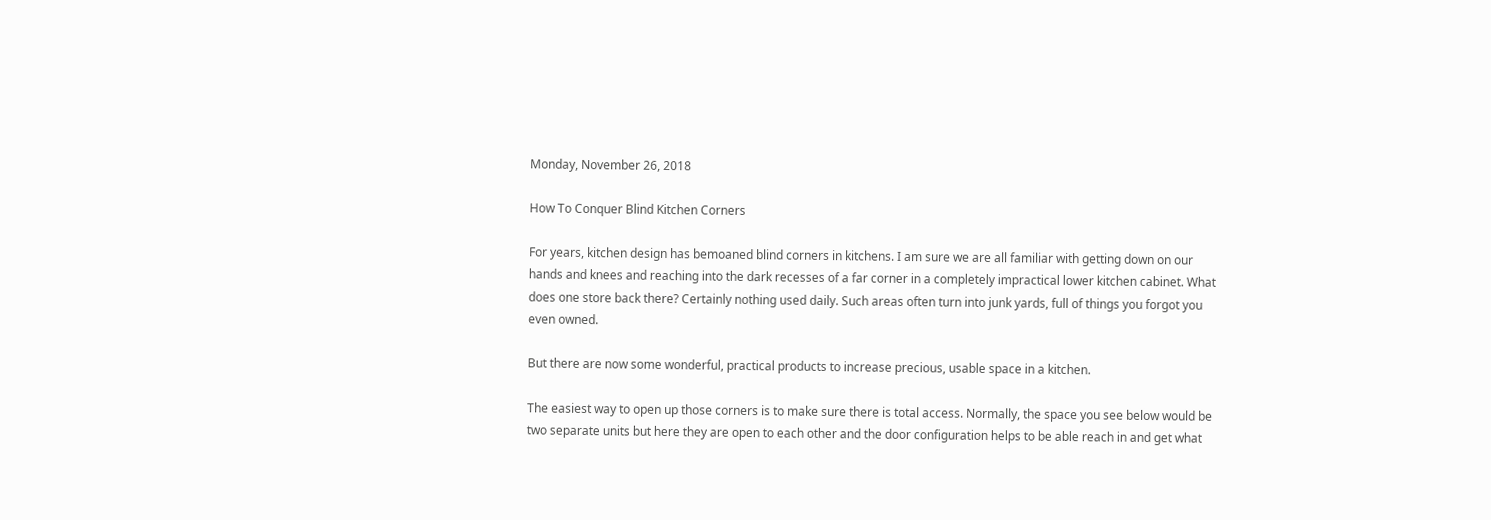Monday, November 26, 2018

How To Conquer Blind Kitchen Corners

For years, kitchen design has bemoaned blind corners in kitchens. I am sure we are all familiar with getting down on our hands and knees and reaching into the dark recesses of a far corner in a completely impractical lower kitchen cabinet. What does one store back there? Certainly nothing used daily. Such areas often turn into junk yards, full of things you forgot you even owned.

But there are now some wonderful, practical products to increase precious, usable space in a kitchen.

The easiest way to open up those corners is to make sure there is total access. Normally, the space you see below would be two separate units but here they are open to each other and the door configuration helps to be able reach in and get what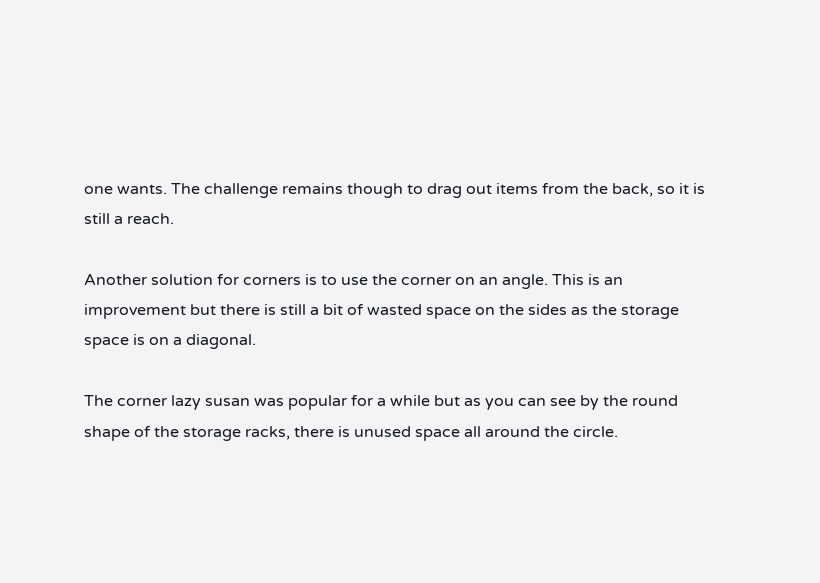one wants. The challenge remains though to drag out items from the back, so it is still a reach.

Another solution for corners is to use the corner on an angle. This is an improvement but there is still a bit of wasted space on the sides as the storage space is on a diagonal.

The corner lazy susan was popular for a while but as you can see by the round shape of the storage racks, there is unused space all around the circle.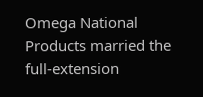Omega National Products married the full-extension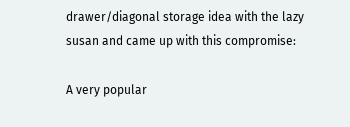drawer/diagonal storage idea with the lazy susan and came up with this compromise:

A very popular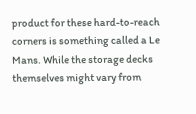product for these hard-to-reach corners is something called a Le Mans. While the storage decks themselves might vary from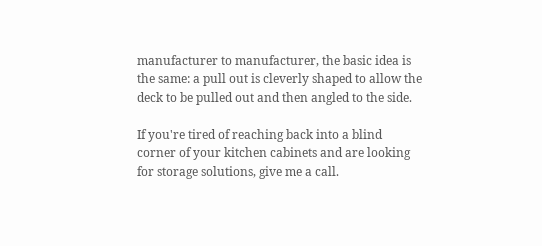manufacturer to manufacturer, the basic idea is the same: a pull out is cleverly shaped to allow the deck to be pulled out and then angled to the side.

If you're tired of reaching back into a blind corner of your kitchen cabinets and are looking for storage solutions, give me a call.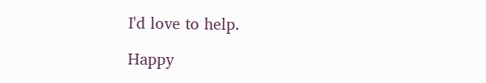I'd love to help.

Happy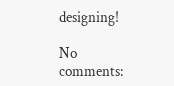designing!

No comments: